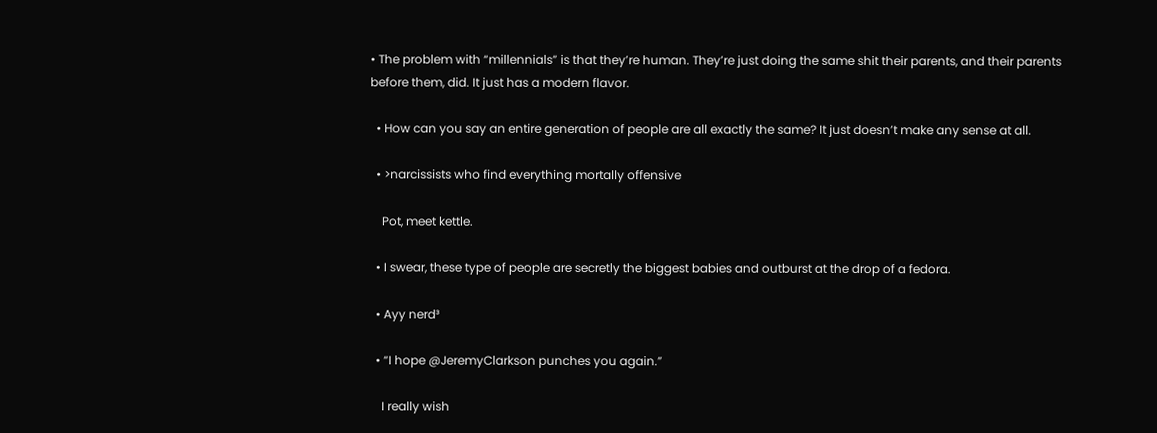• The problem with “millennials” is that they’re human. They’re just doing the same shit their parents, and their parents before them, did. It just has a modern flavor.

  • How can you say an entire generation of people are all exactly the same? It just doesn’t make any sense at all.

  • >narcissists who find everything mortally offensive

    Pot, meet kettle.

  • I swear, these type of people are secretly the biggest babies and outburst at the drop of a fedora.

  • Ayy nerd³

  • “I hope @JeremyClarkson punches you again.”

    I really wish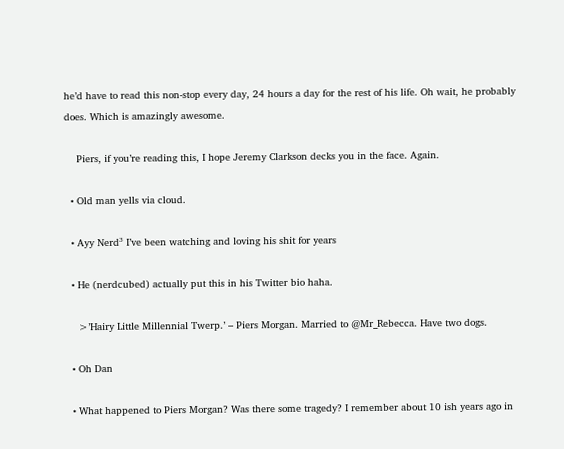he’d have to read this non-stop every day, 24 hours a day for the rest of his life. Oh wait, he probably does. Which is amazingly awesome.

    Piers, if you’re reading this, I hope Jeremy Clarkson decks you in the face. Again.

  • Old man yells via cloud.

  • Ayy Nerd³ I’ve been watching and loving his shit for years

  • He (nerdcubed) actually put this in his Twitter bio haha.

    >’Hairy Little Millennial Twerp.’ – Piers Morgan. Married to @Mr_Rebecca. Have two dogs.

  • Oh Dan

  • What happened to Piers Morgan? Was there some tragedy? I remember about 10 ish years ago in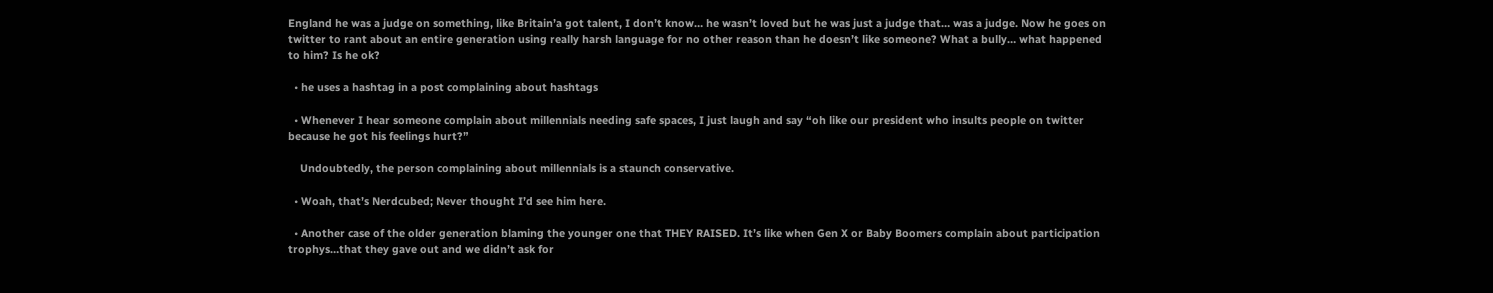England he was a judge on something, like Britain’a got talent, I don’t know… he wasn’t loved but he was just a judge that… was a judge. Now he goes on twitter to rant about an entire generation using really harsh language for no other reason than he doesn’t like someone? What a bully… what happened to him? Is he ok?

  • he uses a hashtag in a post complaining about hashtags

  • Whenever I hear someone complain about millennials needing safe spaces, I just laugh and say “oh like our president who insults people on twitter because he got his feelings hurt?”

    Undoubtedly, the person complaining about millennials is a staunch conservative.

  • Woah, that’s Nerdcubed; Never thought I’d see him here.

  • Another case of the older generation blaming the younger one that THEY RAISED. It’s like when Gen X or Baby Boomers complain about participation trophys…that they gave out and we didn’t ask for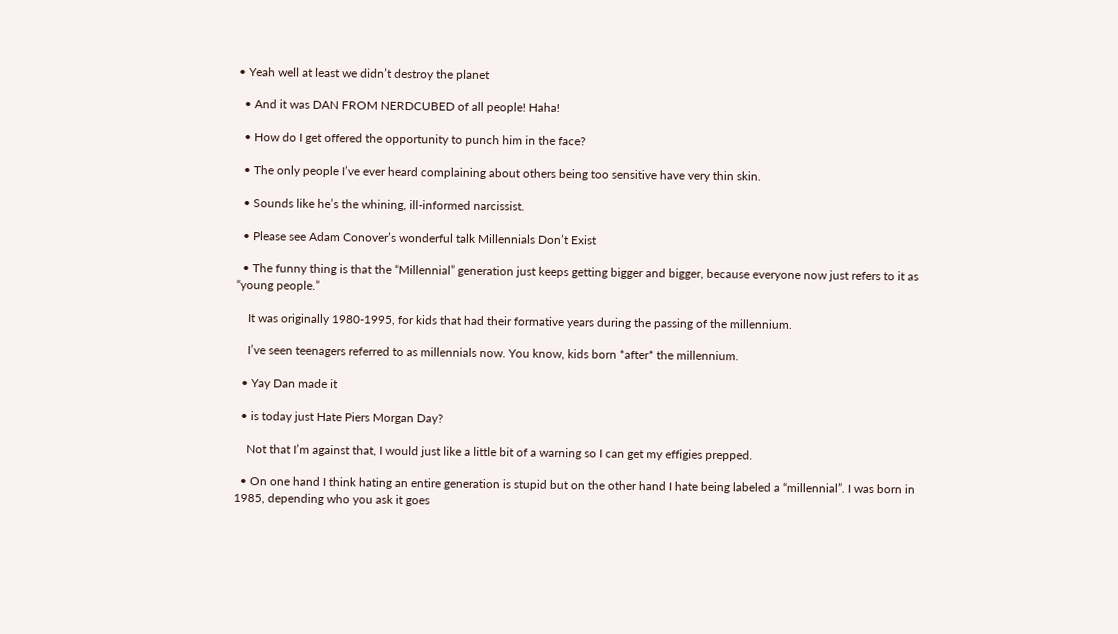• Yeah well at least we didn’t destroy the planet

  • And it was DAN FROM NERDCUBED of all people! Haha!

  • How do I get offered the opportunity to punch him in the face?

  • The only people I’ve ever heard complaining about others being too sensitive have very thin skin.

  • Sounds like he’s the whining, ill-informed narcissist.

  • Please see Adam Conover’s wonderful talk Millennials Don’t Exist

  • The funny thing is that the “Millennial” generation just keeps getting bigger and bigger, because everyone now just refers to it as “young people.”

    It was originally 1980-1995, for kids that had their formative years during the passing of the millennium.

    I’ve seen teenagers referred to as millennials now. You know, kids born *after* the millennium.

  • Yay Dan made it

  • is today just Hate Piers Morgan Day?

    Not that I’m against that, I would just like a little bit of a warning so I can get my effigies prepped.

  • On one hand I think hating an entire generation is stupid but on the other hand I hate being labeled a “millennial”. I was born in 1985, depending who you ask it goes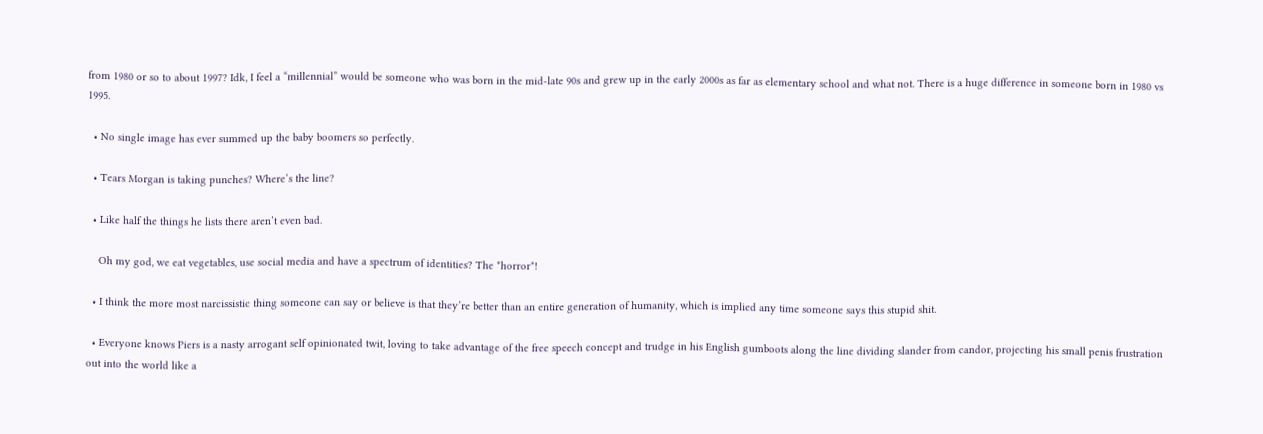from 1980 or so to about 1997? Idk, I feel a “millennial” would be someone who was born in the mid-late 90s and grew up in the early 2000s as far as elementary school and what not. There is a huge difference in someone born in 1980 vs 1995.

  • No single image has ever summed up the baby boomers so perfectly.

  • Tears Morgan is taking punches? Where’s the line?

  • Like half the things he lists there aren’t even bad.

    Oh my god, we eat vegetables, use social media and have a spectrum of identities? The *horror*!

  • I think the more most narcissistic thing someone can say or believe is that they’re better than an entire generation of humanity, which is implied any time someone says this stupid shit.

  • Everyone knows Piers is a nasty arrogant self opinionated twit, loving to take advantage of the free speech concept and trudge in his English gumboots along the line dividing slander from candor, projecting his small penis frustration out into the world like a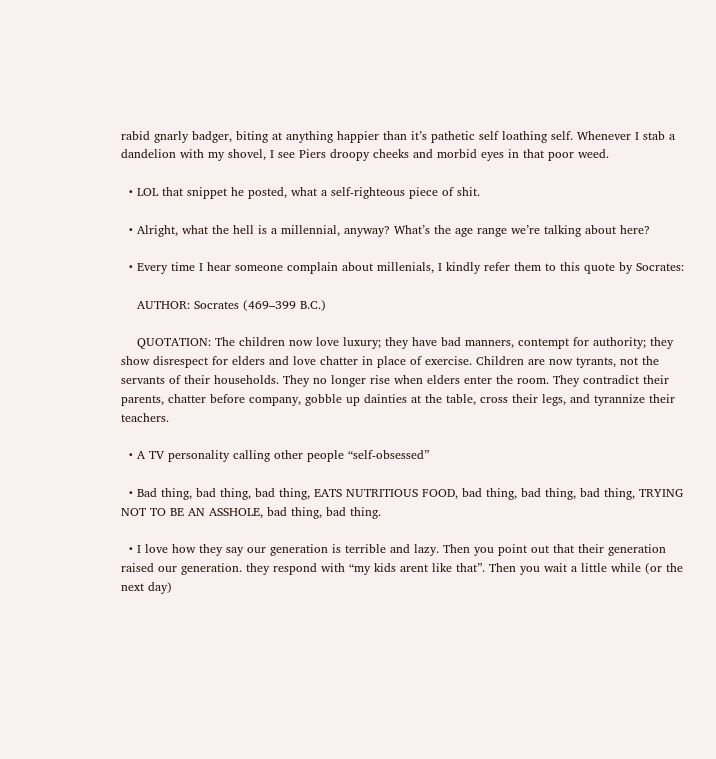rabid gnarly badger, biting at anything happier than it’s pathetic self loathing self. Whenever I stab a dandelion with my shovel, I see Piers droopy cheeks and morbid eyes in that poor weed.

  • LOL that snippet he posted, what a self-righteous piece of shit.

  • Alright, what the hell is a millennial, anyway? What’s the age range we’re talking about here?

  • Every time I hear someone complain about millenials, I kindly refer them to this quote by Socrates:

    AUTHOR: Socrates (469–399 B.C.)

    QUOTATION: The children now love luxury; they have bad manners, contempt for authority; they show disrespect for elders and love chatter in place of exercise. Children are now tyrants, not the servants of their households. They no longer rise when elders enter the room. They contradict their parents, chatter before company, gobble up dainties at the table, cross their legs, and tyrannize their teachers.

  • A TV personality calling other people “self-obsessed”

  • Bad thing, bad thing, bad thing, EATS NUTRITIOUS FOOD, bad thing, bad thing, bad thing, TRYING NOT TO BE AN ASSHOLE, bad thing, bad thing.

  • I love how they say our generation is terrible and lazy. Then you point out that their generation raised our generation. they respond with “my kids arent like that”. Then you wait a little while (or the next day)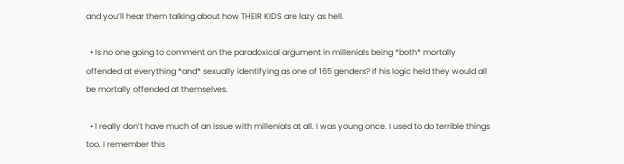and you’ll hear them talking about how THEIR KIDS are lazy as hell.

  • Is no one going to comment on the paradoxical argument in millenials being *both* mortally offended at everything *and* sexually identifying as one of 165 genders? If his logic held they would all be mortally offended at themselves.

  • I really don’t have much of an issue with millenials at all. I was young once. I used to do terrible things too. I remember this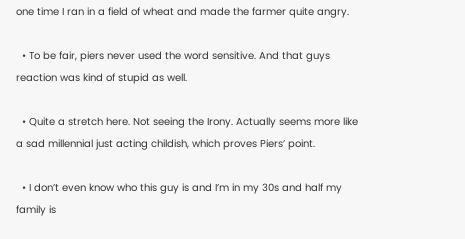one time I ran in a field of wheat and made the farmer quite angry.

  • To be fair, piers never used the word sensitive. And that guys reaction was kind of stupid as well.

  • Quite a stretch here. Not seeing the Irony. Actually seems more like a sad millennial just acting childish, which proves Piers’ point.

  • I don’t even know who this guy is and I’m in my 30s and half my family is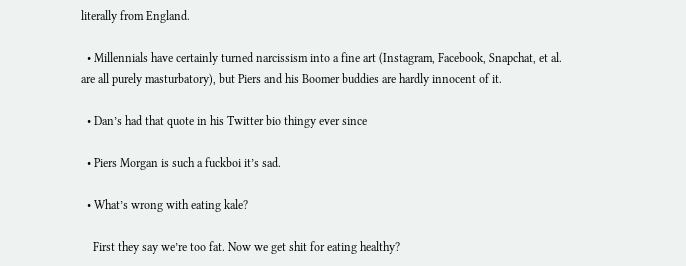literally from England.

  • Millennials have certainly turned narcissism into a fine art (Instagram, Facebook, Snapchat, et al. are all purely masturbatory), but Piers and his Boomer buddies are hardly innocent of it.

  • Dan’s had that quote in his Twitter bio thingy ever since

  • Piers Morgan is such a fuckboi it’s sad.

  • What’s wrong with eating kale?

    First they say we’re too fat. Now we get shit for eating healthy?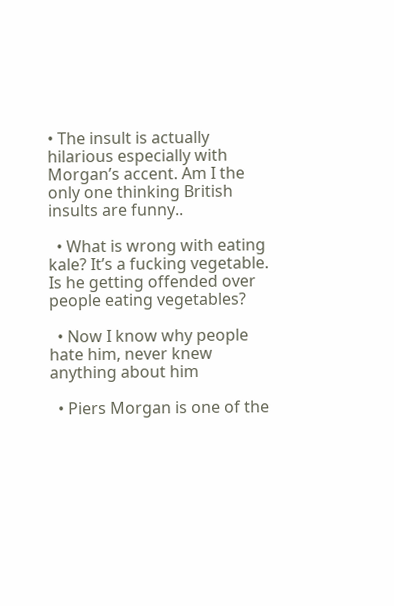• The insult is actually hilarious especially with Morgan’s accent. Am I the only one thinking British insults are funny..

  • What is wrong with eating kale? It’s a fucking vegetable. Is he getting offended over people eating vegetables?

  • Now I know why people hate him, never knew anything about him

  • Piers Morgan is one of the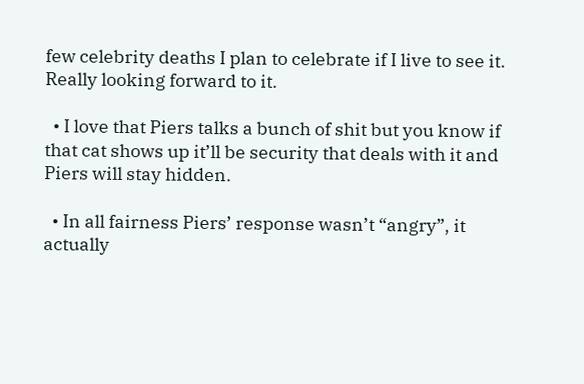few celebrity deaths I plan to celebrate if I live to see it. Really looking forward to it.

  • I love that Piers talks a bunch of shit but you know if that cat shows up it’ll be security that deals with it and Piers will stay hidden.

  • In all fairness Piers’ response wasn’t “angry”, it actually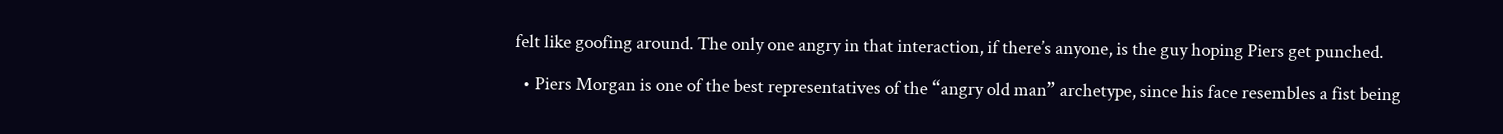felt like goofing around. The only one angry in that interaction, if there’s anyone, is the guy hoping Piers get punched.

  • Piers Morgan is one of the best representatives of the “angry old man” archetype, since his face resembles a fist being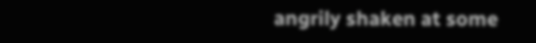angrily shaken at some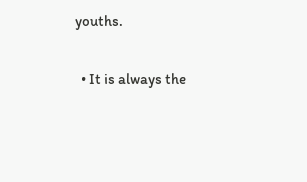youths.

  • It is always the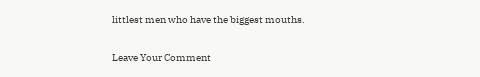littlest men who have the biggest mouths.

Leave Your Comment